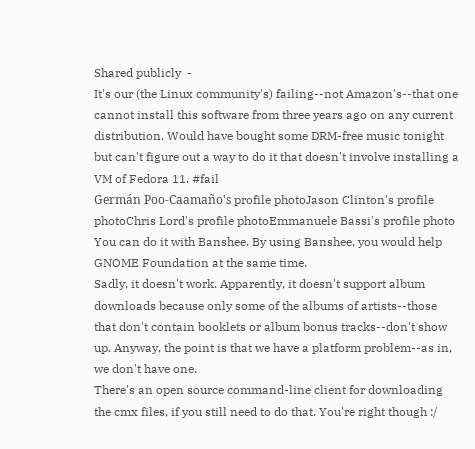Shared publicly  -
It's our (the Linux community's) failing--not Amazon's--that one cannot install this software from three years ago on any current distribution. Would have bought some DRM-free music tonight but can't figure out a way to do it that doesn't involve installing a VM of Fedora 11. #fail
Germán Poo-Caamaño's profile photoJason Clinton's profile photoChris Lord's profile photoEmmanuele Bassi's profile photo
You can do it with Banshee. By using Banshee, you would help GNOME Foundation at the same time.
Sadly, it doesn't work. Apparently, it doesn't support album downloads because only some of the albums of artists--those that don't contain booklets or album bonus tracks--don't show up. Anyway, the point is that we have a platform problem--as in, we don't have one.
There's an open source command-line client for downloading the cmx files, if you still need to do that. You're right though :/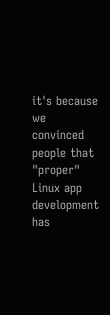it's because we convinced people that "proper" Linux app development has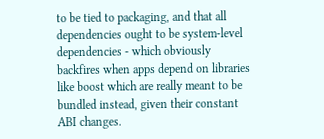to be tied to packaging, and that all dependencies ought to be system-level dependencies - which obviously backfires when apps depend on libraries like boost which are really meant to be bundled instead, given their constant ABI changes.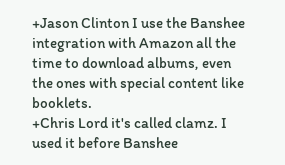+Jason Clinton I use the Banshee integration with Amazon all the time to download albums, even the ones with special content like booklets.
+Chris Lord it's called clamz. I used it before Banshee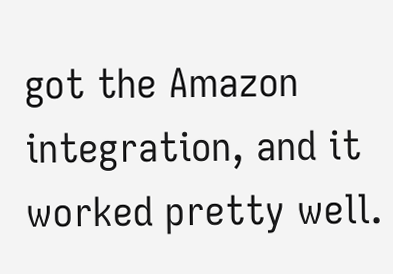got the Amazon integration, and it worked pretty well.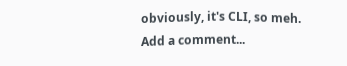obviously, it's CLI, so meh.
Add a comment...